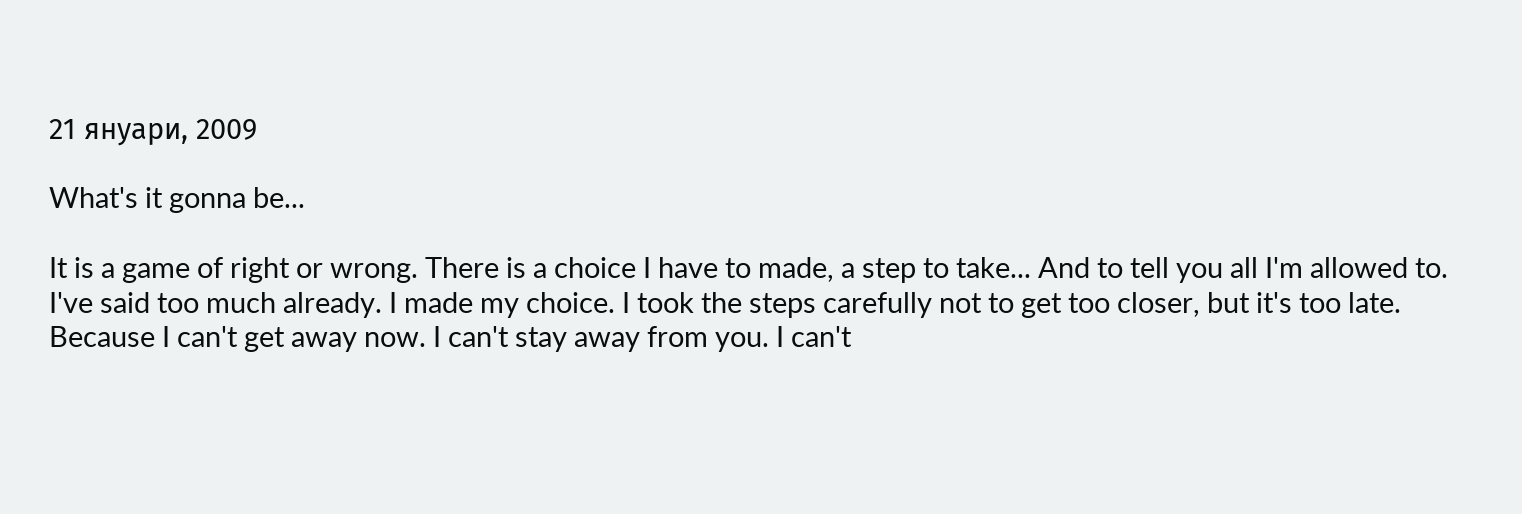21 януари, 2009

What's it gonna be...

It is a game of right or wrong. There is a choice I have to made, a step to take... And to tell you all I'm allowed to. I've said too much already. I made my choice. I took the steps carefully not to get too closer, but it's too late. Because I can't get away now. I can't stay away from you. I can't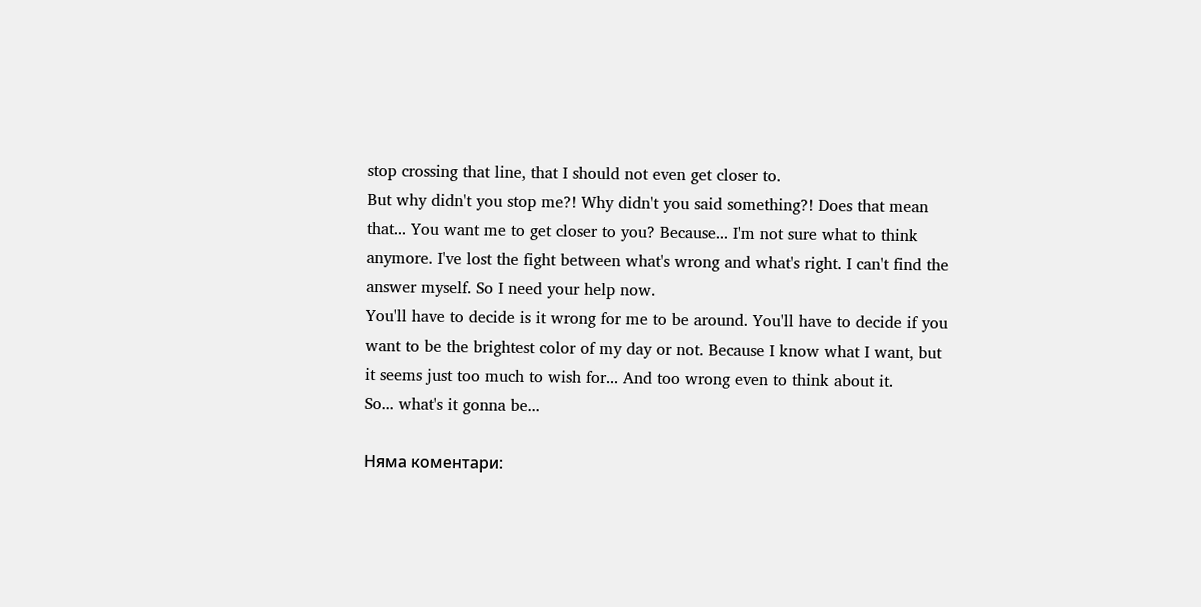stop crossing that line, that I should not even get closer to.
But why didn't you stop me?! Why didn't you said something?! Does that mean that... You want me to get closer to you? Because... I'm not sure what to think anymore. I've lost the fight between what's wrong and what's right. I can't find the answer myself. So I need your help now.
You'll have to decide is it wrong for me to be around. You'll have to decide if you want to be the brightest color of my day or not. Because I know what I want, but it seems just too much to wish for... And too wrong even to think about it.
So... what's it gonna be...

Няма коментари: